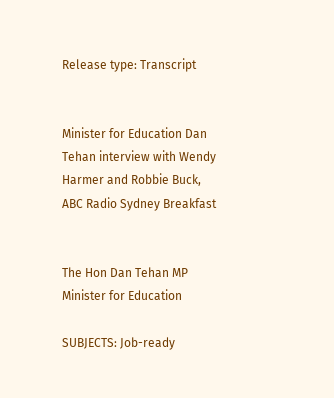Release type: Transcript


Minister for Education Dan Tehan interview with Wendy Harmer and Robbie Buck, ABC Radio Sydney Breakfast


The Hon Dan Tehan MP
Minister for Education

SUBJECTS: Job-ready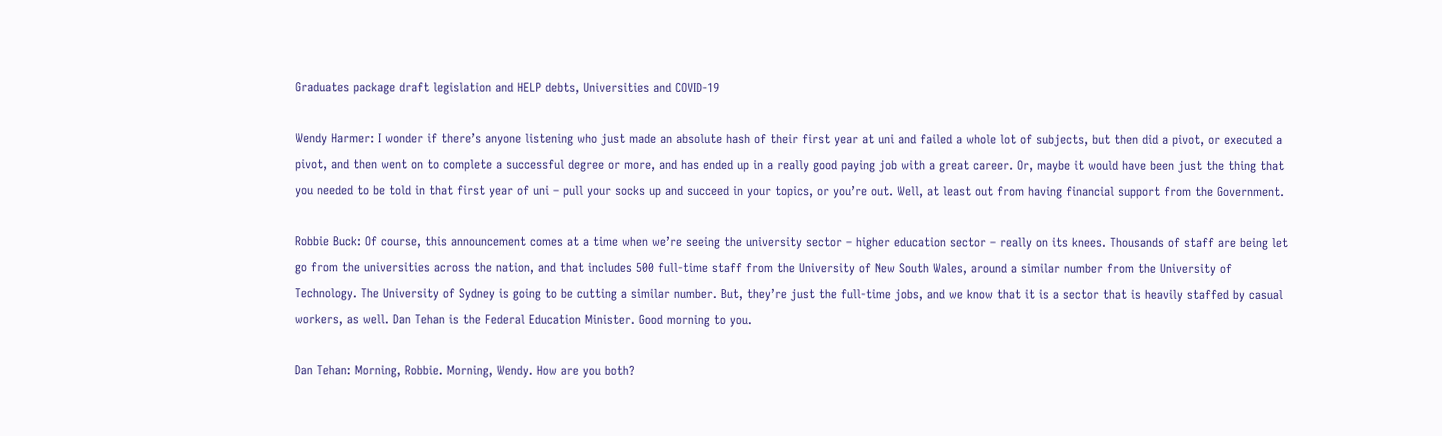Graduates package draft legislation and HELP debts, Universities and COVID-19

Wendy Harmer: I wonder if there’s anyone listening who just made an absolute hash of their first year at uni and failed a whole lot of subjects, but then did a pivot, or executed a pivot, and then went on to complete a successful degree or more, and has ended up in a really good paying job with a great career. Or, maybe it would have been just the thing that you needed to be told in that first year of uni – pull your socks up and succeed in your topics, or you’re out. Well, at least out from having financial support from the Government.

Robbie Buck: Of course, this announcement comes at a time when we’re seeing the university sector – higher education sector – really on its knees. Thousands of staff are being let go from the universities across the nation, and that includes 500 full-time staff from the University of New South Wales, around a similar number from the University of Technology. The University of Sydney is going to be cutting a similar number. But, they’re just the full-time jobs, and we know that it is a sector that is heavily staffed by casual workers, as well. Dan Tehan is the Federal Education Minister. Good morning to you.

Dan Tehan: Morning, Robbie. Morning, Wendy. How are you both?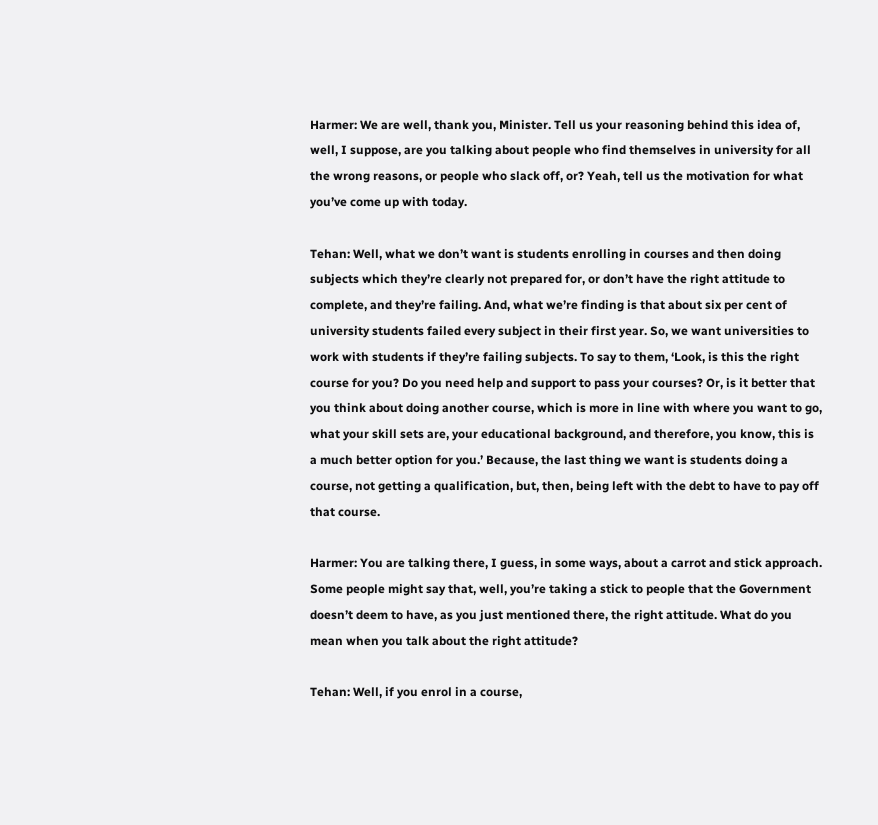Harmer: We are well, thank you, Minister. Tell us your reasoning behind this idea of, well, I suppose, are you talking about people who find themselves in university for all the wrong reasons, or people who slack off, or? Yeah, tell us the motivation for what you’ve come up with today.

Tehan: Well, what we don’t want is students enrolling in courses and then doing subjects which they’re clearly not prepared for, or don’t have the right attitude to complete, and they’re failing. And, what we’re finding is that about six per cent of university students failed every subject in their first year. So, we want universities to work with students if they’re failing subjects. To say to them, ‘Look, is this the right course for you? Do you need help and support to pass your courses? Or, is it better that you think about doing another course, which is more in line with where you want to go, what your skill sets are, your educational background, and therefore, you know, this is a much better option for you.’ Because, the last thing we want is students doing a course, not getting a qualification, but, then, being left with the debt to have to pay off that course.

Harmer: You are talking there, I guess, in some ways, about a carrot and stick approach. Some people might say that, well, you’re taking a stick to people that the Government doesn’t deem to have, as you just mentioned there, the right attitude. What do you mean when you talk about the right attitude?

Tehan: Well, if you enrol in a course,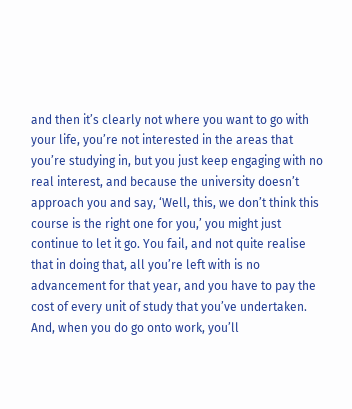and then it’s clearly not where you want to go with your life, you’re not interested in the areas that you’re studying in, but you just keep engaging with no real interest, and because the university doesn’t approach you and say, ‘Well, this, we don’t think this course is the right one for you,’ you might just continue to let it go. You fail, and not quite realise that in doing that, all you’re left with is no advancement for that year, and you have to pay the cost of every unit of study that you’ve undertaken. And, when you do go onto work, you’ll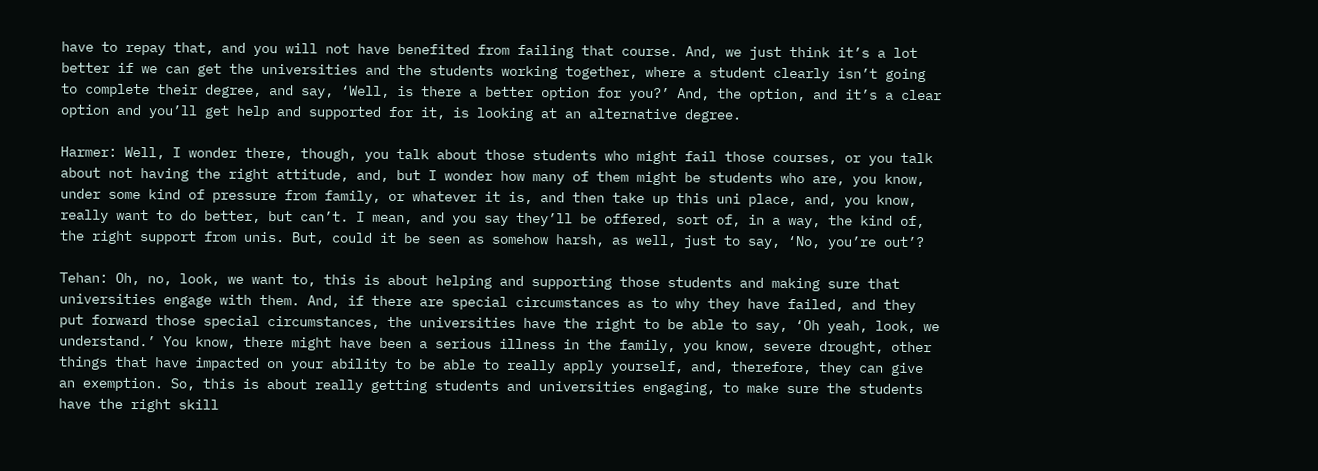have to repay that, and you will not have benefited from failing that course. And, we just think it’s a lot better if we can get the universities and the students working together, where a student clearly isn’t going to complete their degree, and say, ‘Well, is there a better option for you?’ And, the option, and it’s a clear option and you’ll get help and supported for it, is looking at an alternative degree.

Harmer: Well, I wonder there, though, you talk about those students who might fail those courses, or you talk about not having the right attitude, and, but I wonder how many of them might be students who are, you know, under some kind of pressure from family, or whatever it is, and then take up this uni place, and, you know, really want to do better, but can’t. I mean, and you say they’ll be offered, sort of, in a way, the kind of, the right support from unis. But, could it be seen as somehow harsh, as well, just to say, ‘No, you’re out’?

Tehan: Oh, no, look, we want to, this is about helping and supporting those students and making sure that universities engage with them. And, if there are special circumstances as to why they have failed, and they put forward those special circumstances, the universities have the right to be able to say, ‘Oh yeah, look, we understand.’ You know, there might have been a serious illness in the family, you know, severe drought, other things that have impacted on your ability to be able to really apply yourself, and, therefore, they can give an exemption. So, this is about really getting students and universities engaging, to make sure the students have the right skill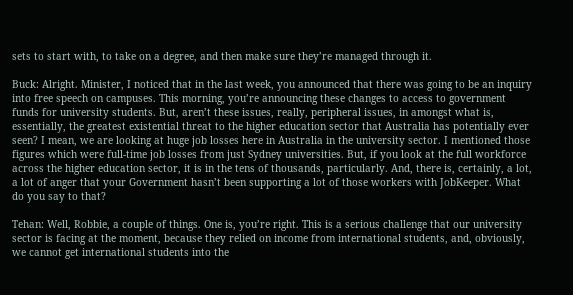sets to start with, to take on a degree, and then make sure they’re managed through it.

Buck: Alright. Minister, I noticed that in the last week, you announced that there was going to be an inquiry into free speech on campuses. This morning, you’re announcing these changes to access to government funds for university students. But, aren’t these issues, really, peripheral issues, in amongst what is, essentially, the greatest existential threat to the higher education sector that Australia has potentially ever seen? I mean, we are looking at huge job losses here in Australia in the university sector. I mentioned those figures which were full-time job losses from just Sydney universities. But, if you look at the full workforce across the higher education sector, it is in the tens of thousands, particularly. And, there is, certainly, a lot, a lot of anger that your Government hasn’t been supporting a lot of those workers with JobKeeper. What do you say to that?

Tehan: Well, Robbie, a couple of things. One is, you’re right. This is a serious challenge that our university sector is facing at the moment, because they relied on income from international students, and, obviously, we cannot get international students into the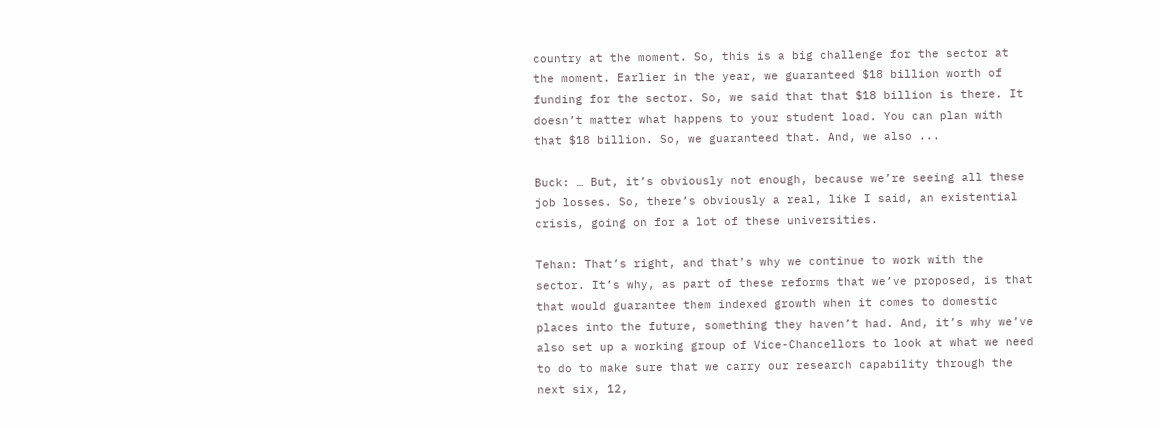country at the moment. So, this is a big challenge for the sector at the moment. Earlier in the year, we guaranteed $18 billion worth of funding for the sector. So, we said that that $18 billion is there. It doesn’t matter what happens to your student load. You can plan with that $18 billion. So, we guaranteed that. And, we also ...

Buck: … But, it’s obviously not enough, because we’re seeing all these job losses. So, there’s obviously a real, like I said, an existential crisis, going on for a lot of these universities.

Tehan: That’s right, and that’s why we continue to work with the sector. It’s why, as part of these reforms that we’ve proposed, is that that would guarantee them indexed growth when it comes to domestic places into the future, something they haven’t had. And, it’s why we’ve also set up a working group of Vice-Chancellors to look at what we need to do to make sure that we carry our research capability through the next six, 12,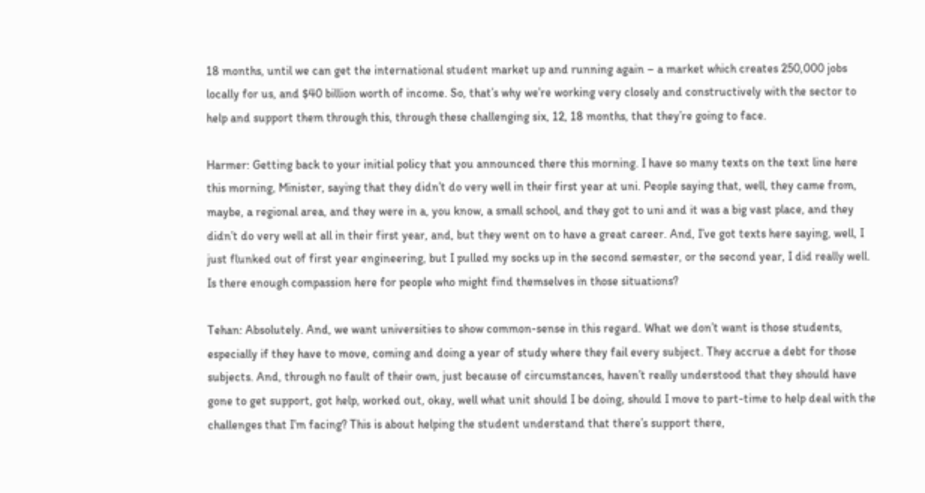18 months, until we can get the international student market up and running again – a market which creates 250,000 jobs locally for us, and $40 billion worth of income. So, that’s why we’re working very closely and constructively with the sector to help and support them through this, through these challenging six, 12, 18 months, that they’re going to face.

Harmer: Getting back to your initial policy that you announced there this morning. I have so many texts on the text line here this morning, Minister, saying that they didn’t do very well in their first year at uni. People saying that, well, they came from, maybe, a regional area, and they were in a, you know, a small school, and they got to uni and it was a big vast place, and they didn’t do very well at all in their first year, and, but they went on to have a great career. And, I’ve got texts here saying, well, I just flunked out of first year engineering, but I pulled my socks up in the second semester, or the second year, I did really well. Is there enough compassion here for people who might find themselves in those situations?

Tehan: Absolutely. And, we want universities to show common-sense in this regard. What we don’t want is those students, especially if they have to move, coming and doing a year of study where they fail every subject. They accrue a debt for those subjects. And, through no fault of their own, just because of circumstances, haven’t really understood that they should have gone to get support, got help, worked out, okay, well what unit should I be doing, should I move to part-time to help deal with the challenges that I’m facing? This is about helping the student understand that there’s support there,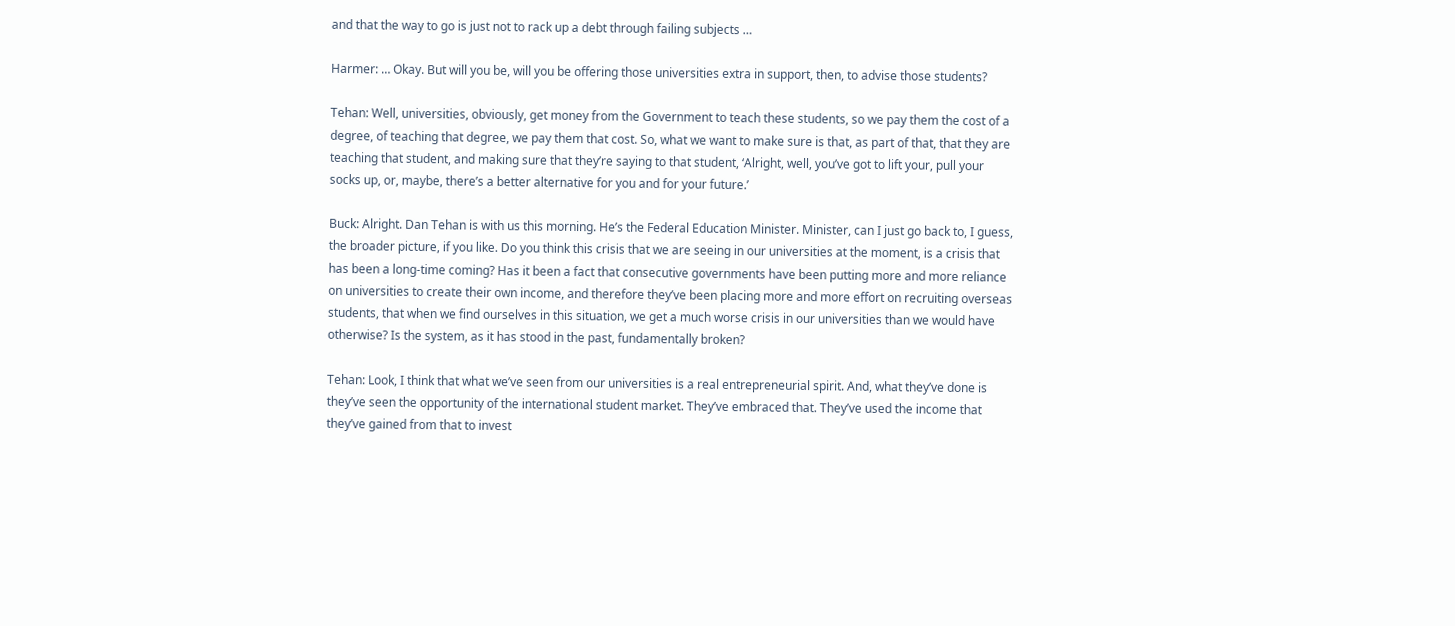and that the way to go is just not to rack up a debt through failing subjects …

Harmer: … Okay. But will you be, will you be offering those universities extra in support, then, to advise those students?

Tehan: Well, universities, obviously, get money from the Government to teach these students, so we pay them the cost of a degree, of teaching that degree, we pay them that cost. So, what we want to make sure is that, as part of that, that they are teaching that student, and making sure that they’re saying to that student, ‘Alright, well, you’ve got to lift your, pull your socks up, or, maybe, there’s a better alternative for you and for your future.’

Buck: Alright. Dan Tehan is with us this morning. He’s the Federal Education Minister. Minister, can I just go back to, I guess, the broader picture, if you like. Do you think this crisis that we are seeing in our universities at the moment, is a crisis that has been a long-time coming? Has it been a fact that consecutive governments have been putting more and more reliance on universities to create their own income, and therefore they’ve been placing more and more effort on recruiting overseas students, that when we find ourselves in this situation, we get a much worse crisis in our universities than we would have otherwise? Is the system, as it has stood in the past, fundamentally broken?

Tehan: Look, I think that what we’ve seen from our universities is a real entrepreneurial spirit. And, what they’ve done is they’ve seen the opportunity of the international student market. They’ve embraced that. They’ve used the income that they’ve gained from that to invest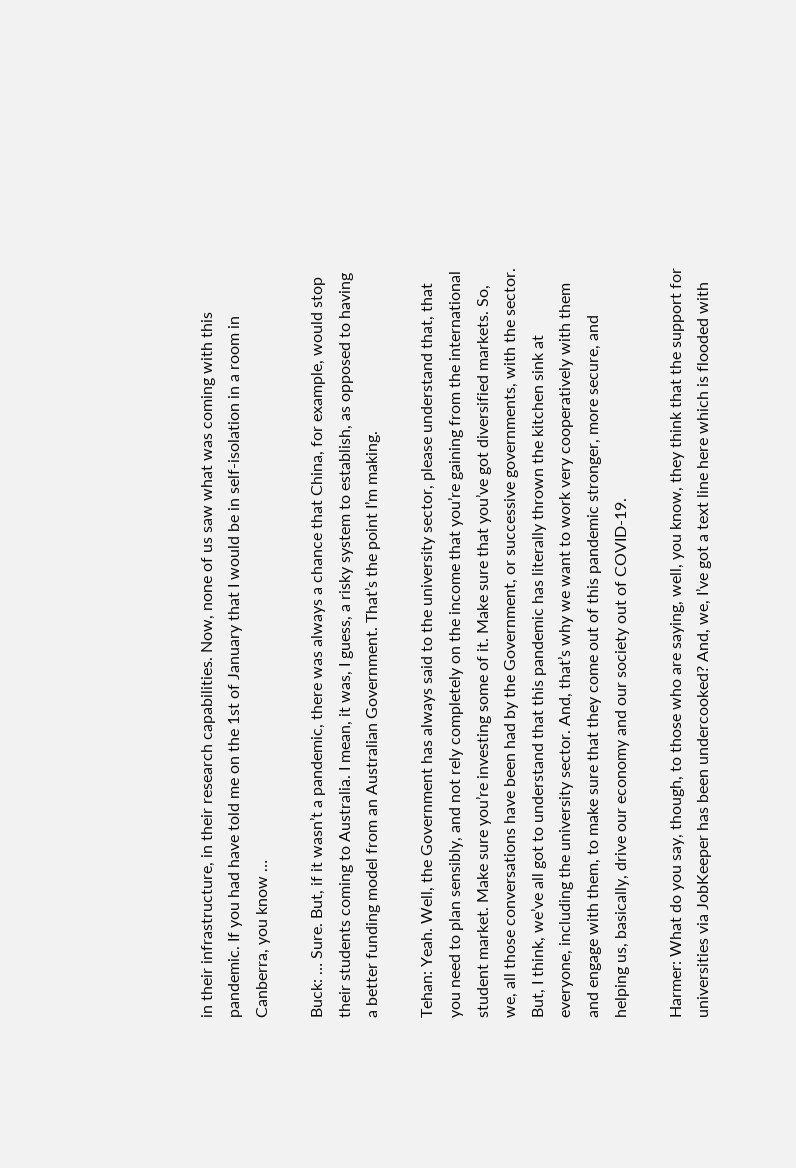in their infrastructure, in their research capabilities. Now, none of us saw what was coming with this pandemic. If you had have told me on the 1st of January that I would be in self-isolation in a room in Canberra, you know …

Buck: … Sure. But, if it wasn’t a pandemic, there was always a chance that China, for example, would stop their students coming to Australia. I mean, it was, I guess, a risky system to establish, as opposed to having a better funding model from an Australian Government. That’s the point I’m making.

Tehan: Yeah. Well, the Government has always said to the university sector, please understand that, that you need to plan sensibly, and not rely completely on the income that you’re gaining from the international student market. Make sure you’re investing some of it. Make sure that you’ve got diversified markets. So, we, all those conversations have been had by the Government, or successive governments, with the sector. But, I think, we’ve all got to understand that this pandemic has literally thrown the kitchen sink at everyone, including the university sector. And, that’s why we want to work very cooperatively with them and engage with them, to make sure that they come out of this pandemic stronger, more secure, and helping us, basically, drive our economy and our society out of COVID-19.

Harmer: What do you say, though, to those who are saying, well, you know, they think that the support for universities via JobKeeper has been undercooked? And, we, I’ve got a text line here which is flooded with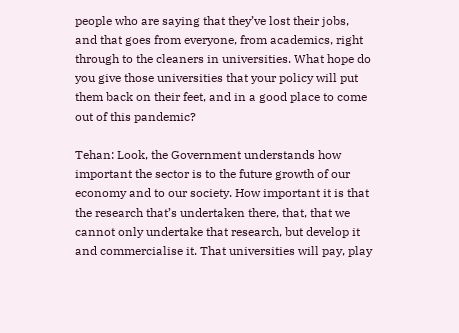people who are saying that they’ve lost their jobs, and that goes from everyone, from academics, right through to the cleaners in universities. What hope do you give those universities that your policy will put them back on their feet, and in a good place to come out of this pandemic?

Tehan: Look, the Government understands how important the sector is to the future growth of our economy and to our society. How important it is that the research that’s undertaken there, that, that we cannot only undertake that research, but develop it and commercialise it. That universities will pay, play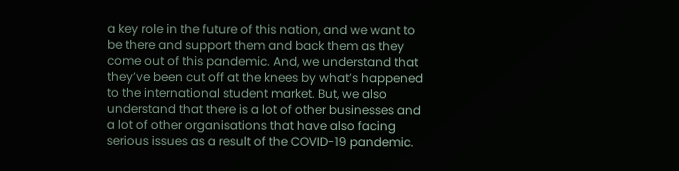a key role in the future of this nation, and we want to be there and support them and back them as they come out of this pandemic. And, we understand that they’ve been cut off at the knees by what’s happened to the international student market. But, we also understand that there is a lot of other businesses and a lot of other organisations that have also facing serious issues as a result of the COVID-19 pandemic.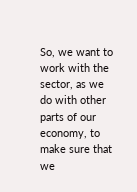So, we want to work with the sector, as we do with other parts of our economy, to make sure that we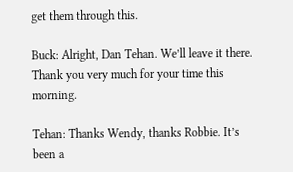get them through this.

Buck: Alright, Dan Tehan. We’ll leave it there. Thank you very much for your time this morning.

Tehan: Thanks Wendy, thanks Robbie. It’s been a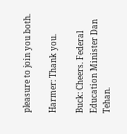pleasure to join you both.

Harmer: Thank you.

Buck: Cheers. Federal Education Minister Dan Tehan.